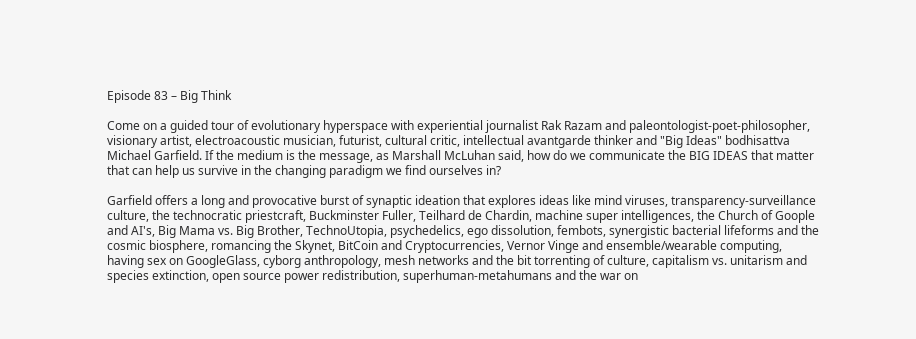Episode 83 – Big Think

Come on a guided tour of evolutionary hyperspace with experiential journalist Rak Razam and paleontologist-poet-philosopher, visionary artist, electroacoustic musician, futurist, cultural critic, intellectual avantgarde thinker and "Big Ideas" bodhisattva Michael Garfield. If the medium is the message, as Marshall McLuhan said, how do we communicate the BIG IDEAS that matter that can help us survive in the changing paradigm we find ourselves in?

Garfield offers a long and provocative burst of synaptic ideation that explores ideas like mind viruses, transparency-surveillance culture, the technocratic priestcraft, Buckminster Fuller, Teilhard de Chardin, machine super intelligences, the Church of Goople and AI's, Big Mama vs. Big Brother, TechnoUtopia, psychedelics, ego dissolution, fembots, synergistic bacterial lifeforms and the cosmic biosphere, romancing the Skynet, BitCoin and Cryptocurrencies, Vernor Vinge and ensemble/wearable computing, having sex on GoogleGlass, cyborg anthropology, mesh networks and the bit torrenting of culture, capitalism vs. unitarism and species extinction, open source power redistribution, superhuman-metahumans and the war on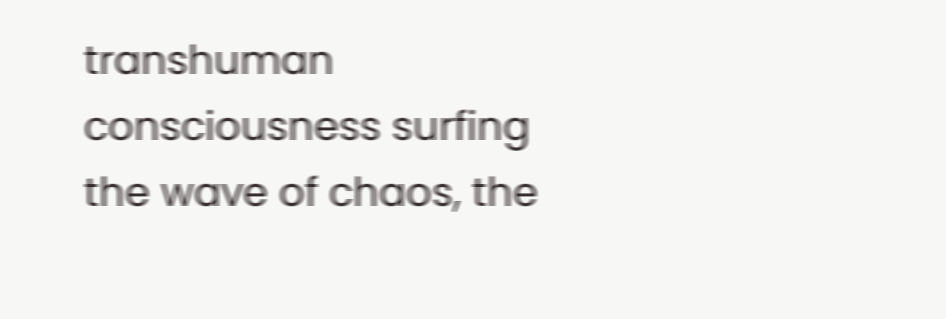transhuman consciousness surfing the wave of chaos, the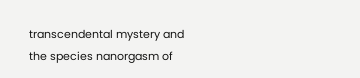transcendental mystery and the species nanorgasm of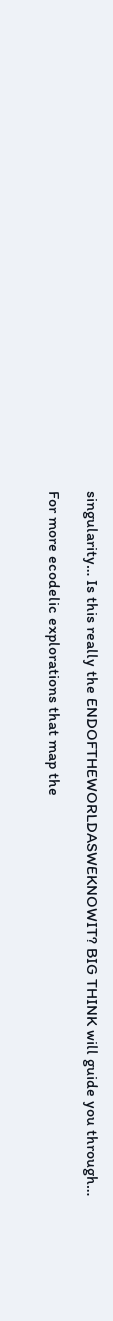singularity… Is this really the ENDOFTHEWORLDASWEKNOWIT? BIG THINK will guide you through…

For more ecodelic explorations that map the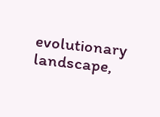evolutionary landscape,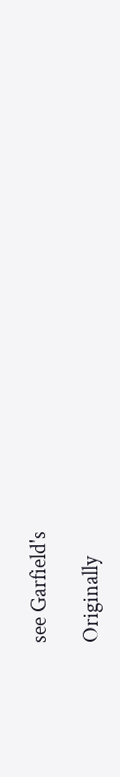see Garfield's

Originally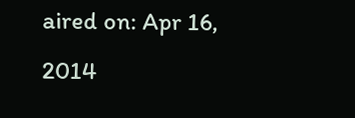aired on: Apr 16, 2014